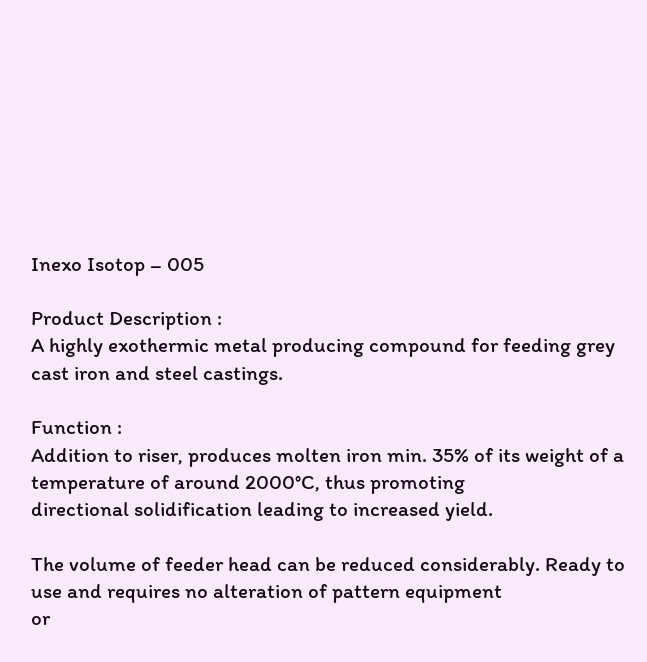Inexo Isotop – 005

Product Description :
A highly exothermic metal producing compound for feeding grey cast iron and steel castings.

Function :
Addition to riser, produces molten iron min. 35% of its weight of a temperature of around 2000°C, thus promoting
directional solidification leading to increased yield.

The volume of feeder head can be reduced considerably. Ready to use and requires no alteration of pattern equipment
or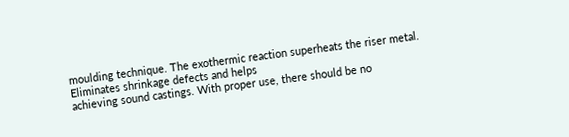moulding technique. The exothermic reaction superheats the riser metal. Eliminates shrinkage defects and helps
achieving sound castings. With proper use, there should be no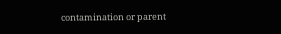contamination or parent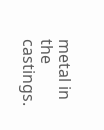metal in the castings.